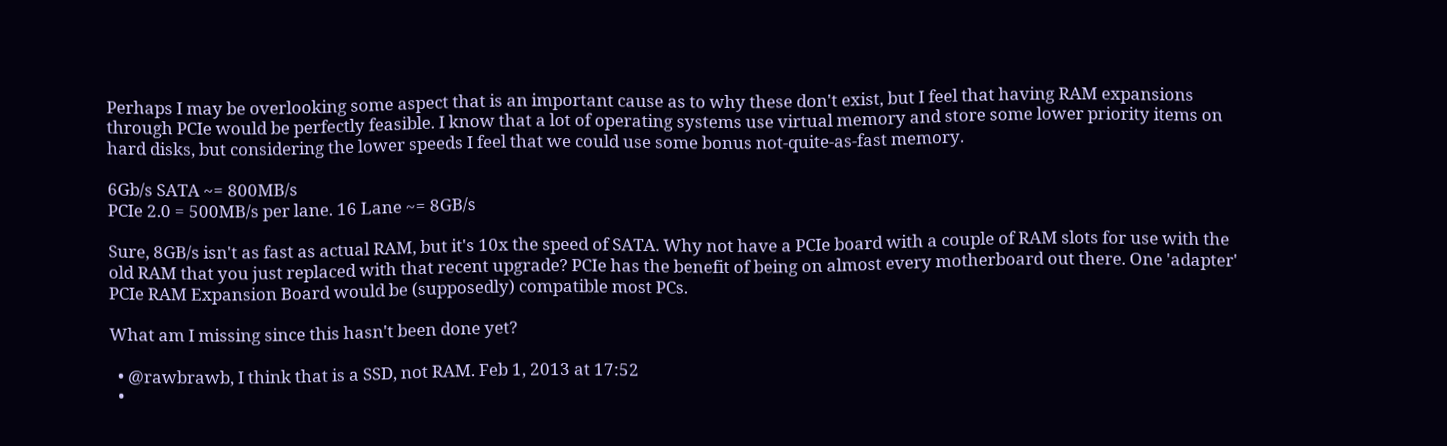Perhaps I may be overlooking some aspect that is an important cause as to why these don't exist, but I feel that having RAM expansions through PCIe would be perfectly feasible. I know that a lot of operating systems use virtual memory and store some lower priority items on hard disks, but considering the lower speeds I feel that we could use some bonus not-quite-as-fast memory.

6Gb/s SATA ~= 800MB/s
PCIe 2.0 = 500MB/s per lane. 16 Lane ~= 8GB/s

Sure, 8GB/s isn't as fast as actual RAM, but it's 10x the speed of SATA. Why not have a PCIe board with a couple of RAM slots for use with the old RAM that you just replaced with that recent upgrade? PCIe has the benefit of being on almost every motherboard out there. One 'adapter' PCIe RAM Expansion Board would be (supposedly) compatible most PCs.

What am I missing since this hasn't been done yet?

  • @rawbrawb, I think that is a SSD, not RAM. Feb 1, 2013 at 17:52
  •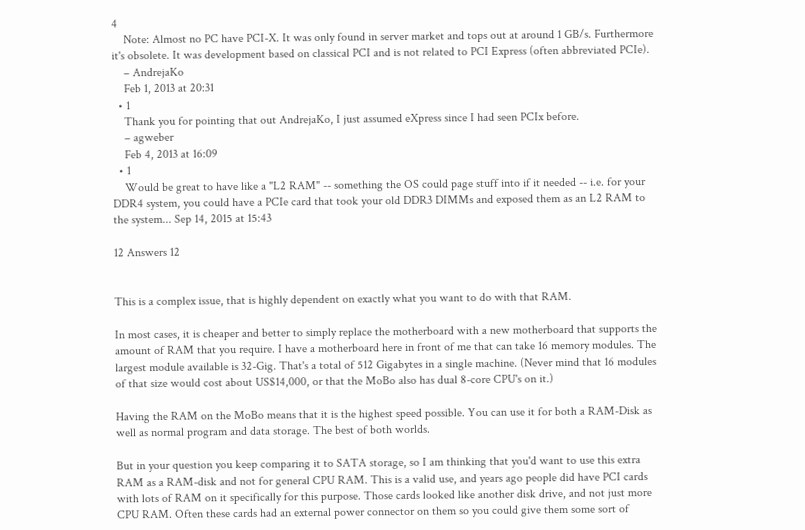4
    Note: Almost no PC have PCI-X. It was only found in server market and tops out at around 1 GB/s. Furthermore it's obsolete. It was development based on classical PCI and is not related to PCI Express (often abbreviated PCIe).
    – AndrejaKo
    Feb 1, 2013 at 20:31
  • 1
    Thank you for pointing that out AndrejaKo, I just assumed eXpress since I had seen PCIx before.
    – agweber
    Feb 4, 2013 at 16:09
  • 1
    Would be great to have like a "L2 RAM" -- something the OS could page stuff into if it needed -- i.e. for your DDR4 system, you could have a PCIe card that took your old DDR3 DIMMs and exposed them as an L2 RAM to the system... Sep 14, 2015 at 15:43

12 Answers 12


This is a complex issue, that is highly dependent on exactly what you want to do with that RAM.

In most cases, it is cheaper and better to simply replace the motherboard with a new motherboard that supports the amount of RAM that you require. I have a motherboard here in front of me that can take 16 memory modules. The largest module available is 32-Gig. That's a total of 512 Gigabytes in a single machine. (Never mind that 16 modules of that size would cost about US$14,000, or that the MoBo also has dual 8-core CPU's on it.)

Having the RAM on the MoBo means that it is the highest speed possible. You can use it for both a RAM-Disk as well as normal program and data storage. The best of both worlds.

But in your question you keep comparing it to SATA storage, so I am thinking that you'd want to use this extra RAM as a RAM-disk and not for general CPU RAM. This is a valid use, and years ago people did have PCI cards with lots of RAM on it specifically for this purpose. Those cards looked like another disk drive, and not just more CPU RAM. Often these cards had an external power connector on them so you could give them some sort of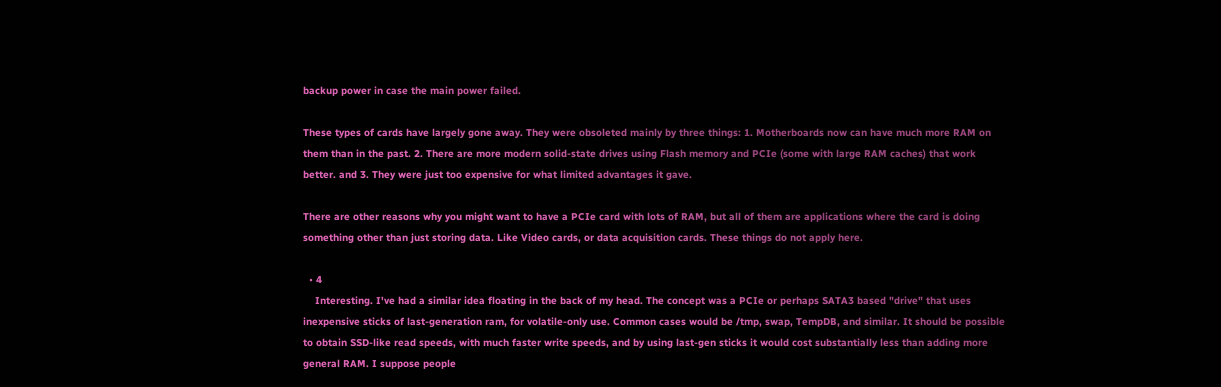backup power in case the main power failed.

These types of cards have largely gone away. They were obsoleted mainly by three things: 1. Motherboards now can have much more RAM on them than in the past. 2. There are more modern solid-state drives using Flash memory and PCIe (some with large RAM caches) that work better. and 3. They were just too expensive for what limited advantages it gave.

There are other reasons why you might want to have a PCIe card with lots of RAM, but all of them are applications where the card is doing something other than just storing data. Like Video cards, or data acquisition cards. These things do not apply here.

  • 4
    Interesting. I've had a similar idea floating in the back of my head. The concept was a PCIe or perhaps SATA3 based "drive" that uses inexpensive sticks of last-generation ram, for volatile-only use. Common cases would be /tmp, swap, TempDB, and similar. It should be possible to obtain SSD-like read speeds, with much faster write speeds, and by using last-gen sticks it would cost substantially less than adding more general RAM. I suppose people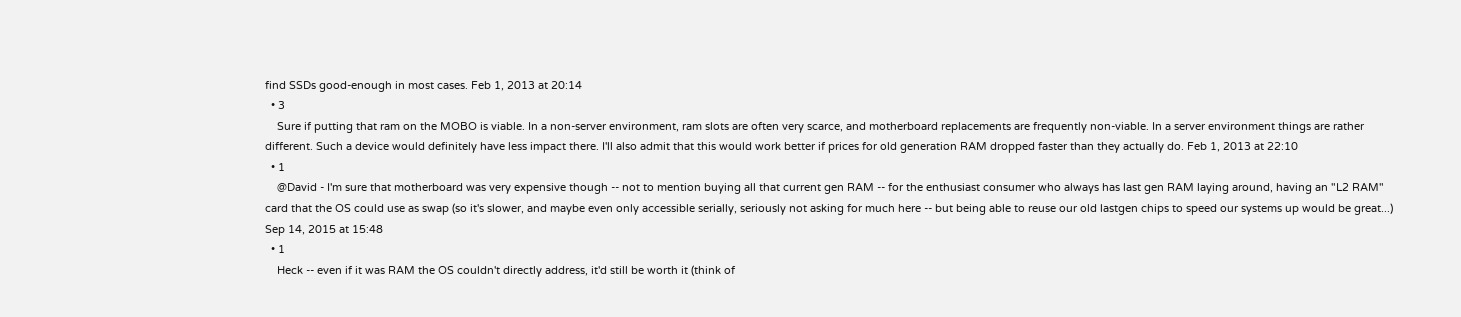find SSDs good-enough in most cases. Feb 1, 2013 at 20:14
  • 3
    Sure if putting that ram on the MOBO is viable. In a non-server environment, ram slots are often very scarce, and motherboard replacements are frequently non-viable. In a server environment things are rather different. Such a device would definitely have less impact there. I'll also admit that this would work better if prices for old generation RAM dropped faster than they actually do. Feb 1, 2013 at 22:10
  • 1
    @David - I'm sure that motherboard was very expensive though -- not to mention buying all that current gen RAM -- for the enthusiast consumer who always has last gen RAM laying around, having an "L2 RAM" card that the OS could use as swap (so it's slower, and maybe even only accessible serially, seriously not asking for much here -- but being able to reuse our old lastgen chips to speed our systems up would be great...) Sep 14, 2015 at 15:48
  • 1
    Heck -- even if it was RAM the OS couldn't directly address, it'd still be worth it (think of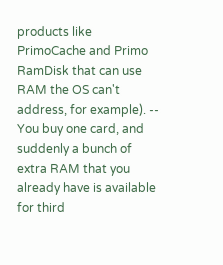products like PrimoCache and Primo RamDisk that can use RAM the OS can't address, for example). -- You buy one card, and suddenly a bunch of extra RAM that you already have is available for third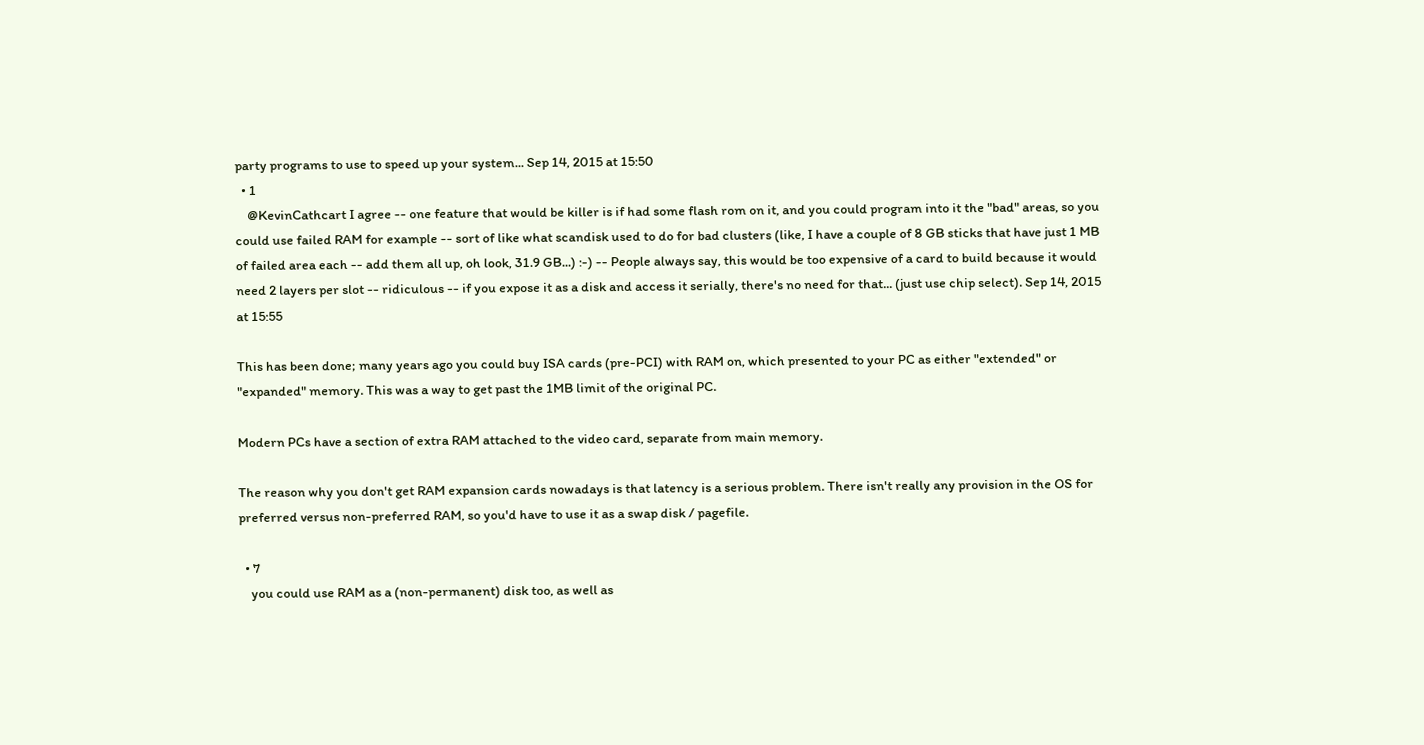party programs to use to speed up your system... Sep 14, 2015 at 15:50
  • 1
    @KevinCathcart I agree -- one feature that would be killer is if had some flash rom on it, and you could program into it the "bad" areas, so you could use failed RAM for example -- sort of like what scandisk used to do for bad clusters (like, I have a couple of 8 GB sticks that have just 1 MB of failed area each -- add them all up, oh look, 31.9 GB...) :-) -- People always say, this would be too expensive of a card to build because it would need 2 layers per slot -- ridiculous -- if you expose it as a disk and access it serially, there's no need for that... (just use chip select). Sep 14, 2015 at 15:55

This has been done; many years ago you could buy ISA cards (pre-PCI) with RAM on, which presented to your PC as either "extended" or "expanded" memory. This was a way to get past the 1MB limit of the original PC.

Modern PCs have a section of extra RAM attached to the video card, separate from main memory.

The reason why you don't get RAM expansion cards nowadays is that latency is a serious problem. There isn't really any provision in the OS for preferred versus non-preferred RAM, so you'd have to use it as a swap disk / pagefile.

  • 7
    you could use RAM as a (non-permanent) disk too, as well as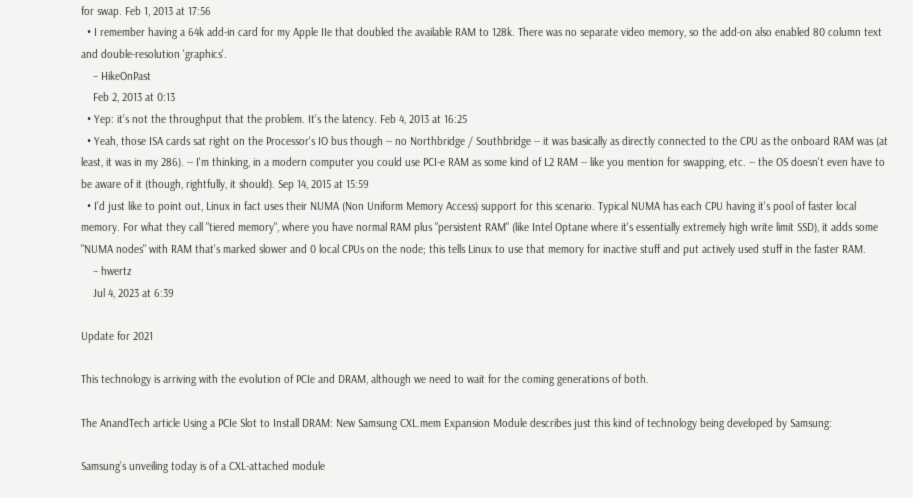for swap. Feb 1, 2013 at 17:56
  • I remember having a 64k add-in card for my Apple IIe that doubled the available RAM to 128k. There was no separate video memory, so the add-on also enabled 80 column text and double-resolution 'graphics'.
    – HikeOnPast
    Feb 2, 2013 at 0:13
  • Yep: it's not the throughput that the problem. It's the latency. Feb 4, 2013 at 16:25
  • Yeah, those ISA cards sat right on the Processor's IO bus though -- no Northbridge / Southbridge -- it was basically as directly connected to the CPU as the onboard RAM was (at least, it was in my 286). -- I'm thinking, in a modern computer you could use PCI-e RAM as some kind of L2 RAM -- like you mention for swapping, etc. -- the OS doesn't even have to be aware of it (though, rightfully, it should). Sep 14, 2015 at 15:59
  • I'd just like to point out, Linux in fact uses their NUMA (Non Uniform Memory Access) support for this scenario. Typical NUMA has each CPU having it's pool of faster local memory. For what they call "tiered memory", where you have normal RAM plus "persistent RAM" (like Intel Optane where it's essentially extremely high write limit SSD), it adds some "NUMA nodes" with RAM that's marked slower and 0 local CPUs on the node; this tells Linux to use that memory for inactive stuff and put actively used stuff in the faster RAM.
    – hwertz
    Jul 4, 2023 at 6:39

Update for 2021

This technology is arriving with the evolution of PCIe and DRAM, although we need to wait for the coming generations of both.

The AnandTech article Using a PCIe Slot to Install DRAM: New Samsung CXL.mem Expansion Module describes just this kind of technology being developed by Samsung:

Samsung’s unveiling today is of a CXL-attached module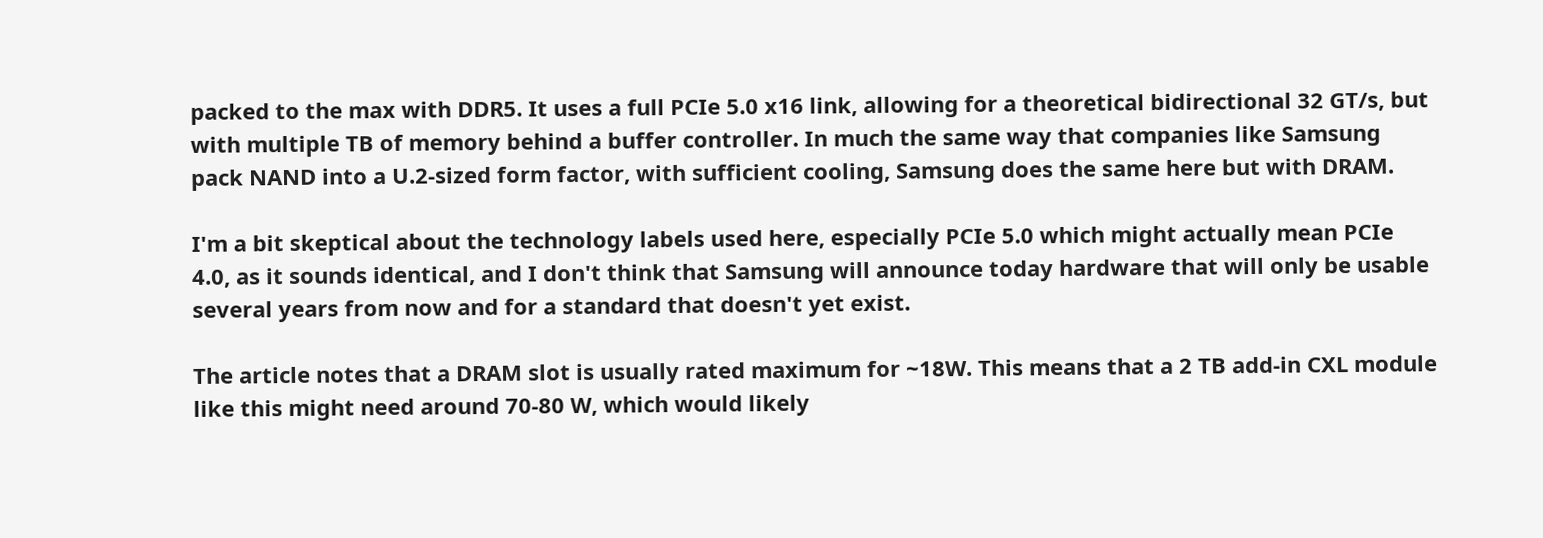packed to the max with DDR5. It uses a full PCIe 5.0 x16 link, allowing for a theoretical bidirectional 32 GT/s, but with multiple TB of memory behind a buffer controller. In much the same way that companies like Samsung pack NAND into a U.2-sized form factor, with sufficient cooling, Samsung does the same here but with DRAM.

I'm a bit skeptical about the technology labels used here, especially PCIe 5.0 which might actually mean PCIe 4.0, as it sounds identical, and I don't think that Samsung will announce today hardware that will only be usable several years from now and for a standard that doesn't yet exist.

The article notes that a DRAM slot is usually rated maximum for ~18W. This means that a 2 TB add-in CXL module like this might need around 70-80 W, which would likely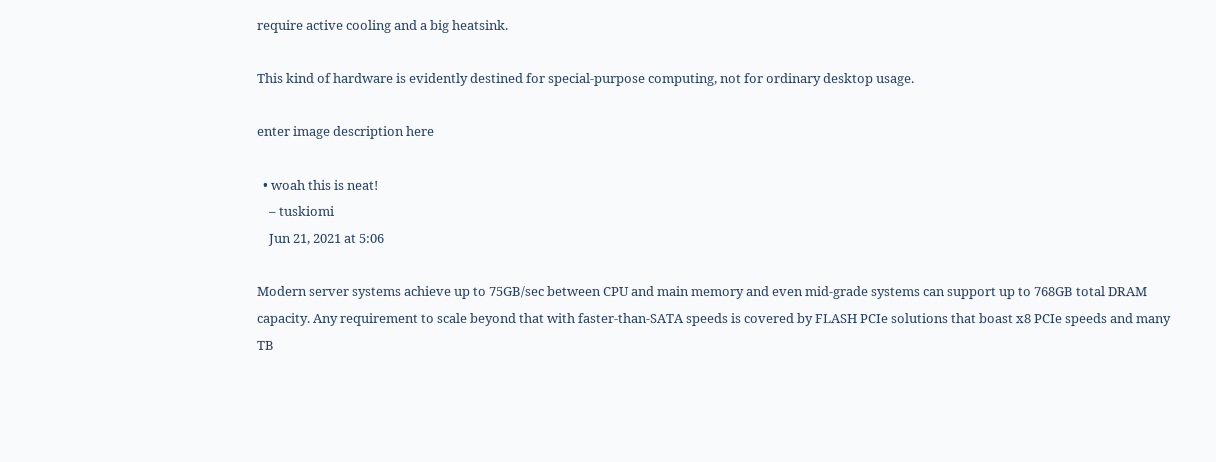require active cooling and a big heatsink.

This kind of hardware is evidently destined for special-purpose computing, not for ordinary desktop usage.

enter image description here

  • woah this is neat!
    – tuskiomi
    Jun 21, 2021 at 5:06

Modern server systems achieve up to 75GB/sec between CPU and main memory and even mid-grade systems can support up to 768GB total DRAM capacity. Any requirement to scale beyond that with faster-than-SATA speeds is covered by FLASH PCIe solutions that boast x8 PCIe speeds and many TB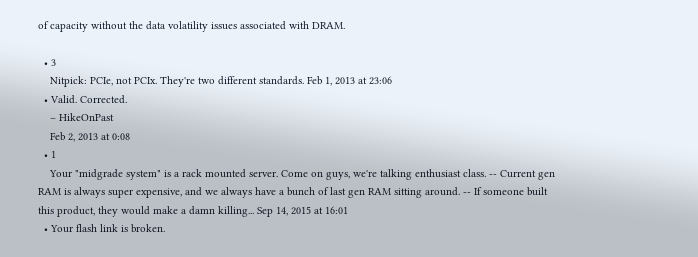of capacity without the data volatility issues associated with DRAM.

  • 3
    Nitpick: PCIe, not PCIx. They're two different standards. Feb 1, 2013 at 23:06
  • Valid. Corrected.
    – HikeOnPast
    Feb 2, 2013 at 0:08
  • 1
    Your "midgrade system" is a rack mounted server. Come on guys, we're talking enthusiast class. -- Current gen RAM is always super expensive, and we always have a bunch of last gen RAM sitting around. -- If someone built this product, they would make a damn killing... Sep 14, 2015 at 16:01
  • Your flash link is broken.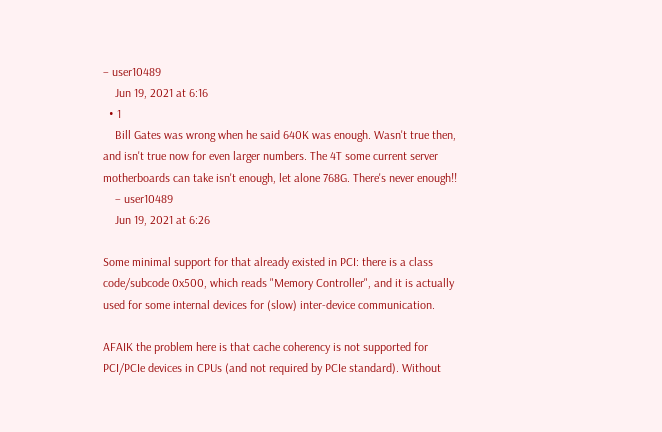– user10489
    Jun 19, 2021 at 6:16
  • 1
    Bill Gates was wrong when he said 640K was enough. Wasn't true then, and isn't true now for even larger numbers. The 4T some current server motherboards can take isn't enough, let alone 768G. There's never enough!!
    – user10489
    Jun 19, 2021 at 6:26

Some minimal support for that already existed in PCI: there is a class code/subcode 0x500, which reads "Memory Controller", and it is actually used for some internal devices for (slow) inter-device communication.

AFAIK the problem here is that cache coherency is not supported for PCI/PCIe devices in CPUs (and not required by PCIe standard). Without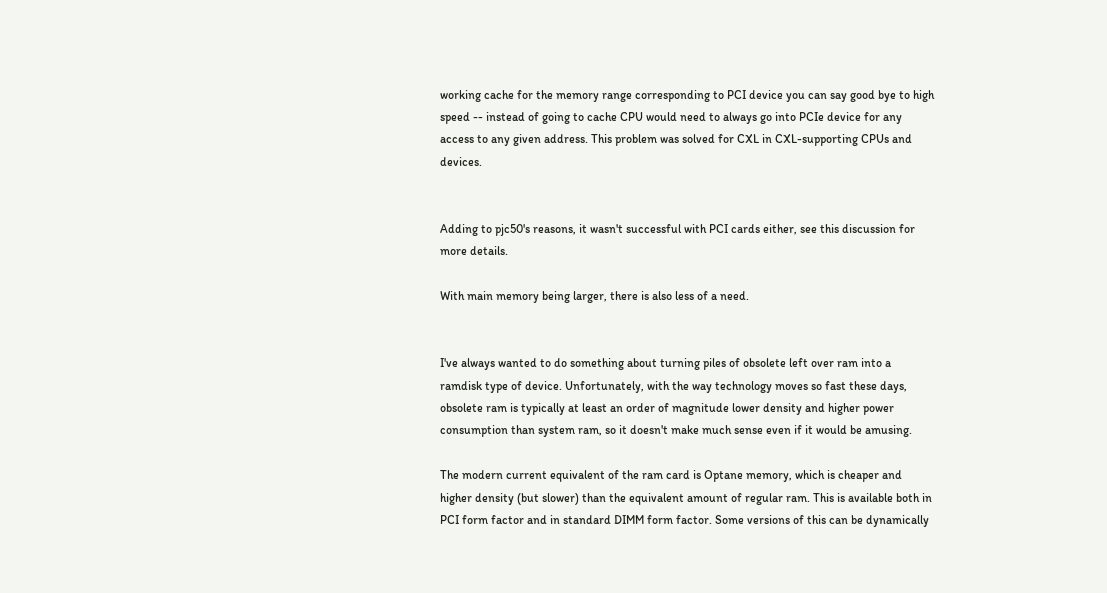working cache for the memory range corresponding to PCI device you can say good bye to high speed -- instead of going to cache CPU would need to always go into PCIe device for any access to any given address. This problem was solved for CXL in CXL-supporting CPUs and devices.


Adding to pjc50's reasons, it wasn't successful with PCI cards either, see this discussion for more details.

With main memory being larger, there is also less of a need.


I've always wanted to do something about turning piles of obsolete left over ram into a ramdisk type of device. Unfortunately, with the way technology moves so fast these days, obsolete ram is typically at least an order of magnitude lower density and higher power consumption than system ram, so it doesn't make much sense even if it would be amusing.

The modern current equivalent of the ram card is Optane memory, which is cheaper and higher density (but slower) than the equivalent amount of regular ram. This is available both in PCI form factor and in standard DIMM form factor. Some versions of this can be dynamically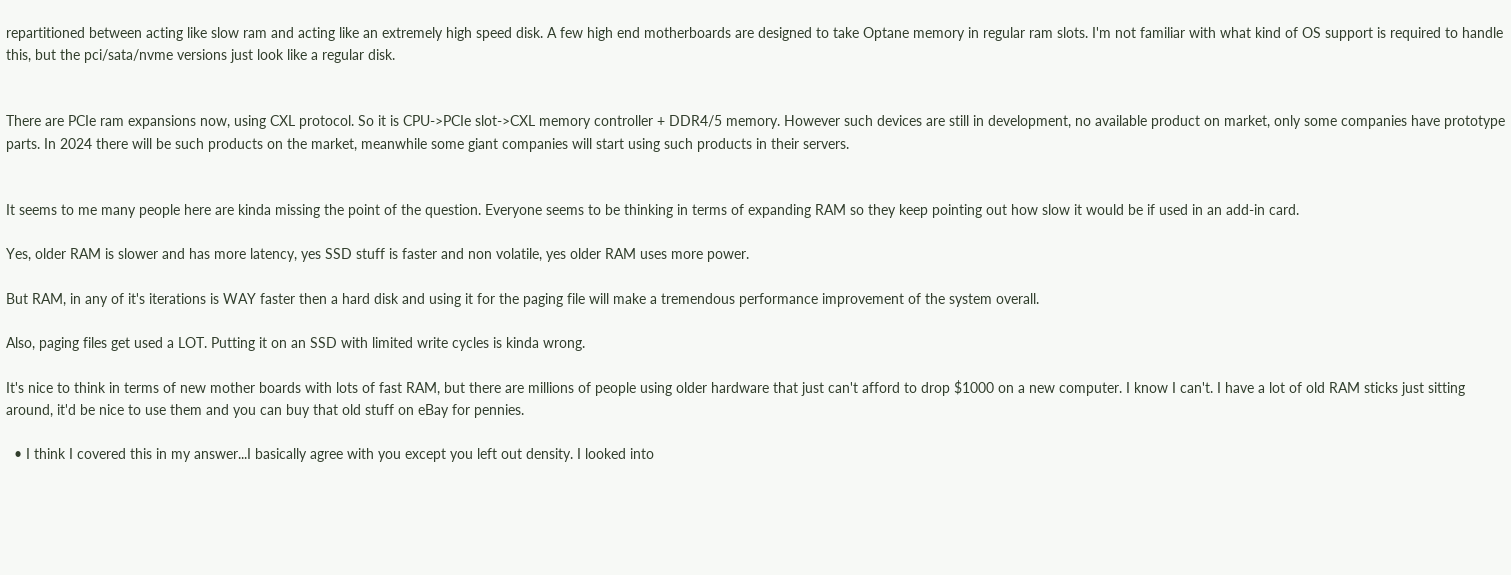repartitioned between acting like slow ram and acting like an extremely high speed disk. A few high end motherboards are designed to take Optane memory in regular ram slots. I'm not familiar with what kind of OS support is required to handle this, but the pci/sata/nvme versions just look like a regular disk.


There are PCIe ram expansions now, using CXL protocol. So it is CPU->PCIe slot->CXL memory controller + DDR4/5 memory. However such devices are still in development, no available product on market, only some companies have prototype parts. In 2024 there will be such products on the market, meanwhile some giant companies will start using such products in their servers.


It seems to me many people here are kinda missing the point of the question. Everyone seems to be thinking in terms of expanding RAM so they keep pointing out how slow it would be if used in an add-in card.

Yes, older RAM is slower and has more latency, yes SSD stuff is faster and non volatile, yes older RAM uses more power.

But RAM, in any of it's iterations is WAY faster then a hard disk and using it for the paging file will make a tremendous performance improvement of the system overall.

Also, paging files get used a LOT. Putting it on an SSD with limited write cycles is kinda wrong.

It's nice to think in terms of new mother boards with lots of fast RAM, but there are millions of people using older hardware that just can't afford to drop $1000 on a new computer. I know I can't. I have a lot of old RAM sticks just sitting around, it'd be nice to use them and you can buy that old stuff on eBay for pennies.

  • I think I covered this in my answer...I basically agree with you except you left out density. I looked into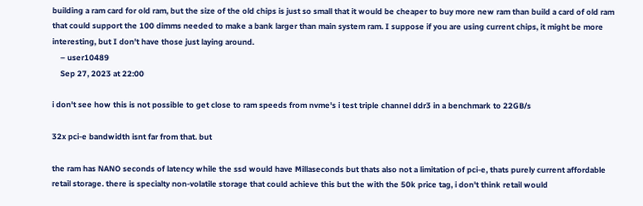building a ram card for old ram, but the size of the old chips is just so small that it would be cheaper to buy more new ram than build a card of old ram that could support the 100 dimms needed to make a bank larger than main system ram. I suppose if you are using current chips, it might be more interesting, but I don't have those just laying around.
    – user10489
    Sep 27, 2023 at 22:00

i don't see how this is not possible to get close to ram speeds from nvme's i test triple channel ddr3 in a benchmark to 22GB/s

32x pci-e bandwidth isnt far from that. but

the ram has NANO seconds of latency while the ssd would have Millaseconds but thats also not a limitation of pci-e, thats purely current affordable retail storage. there is specialty non-volatile storage that could achieve this but the with the 50k price tag, i don't think retail would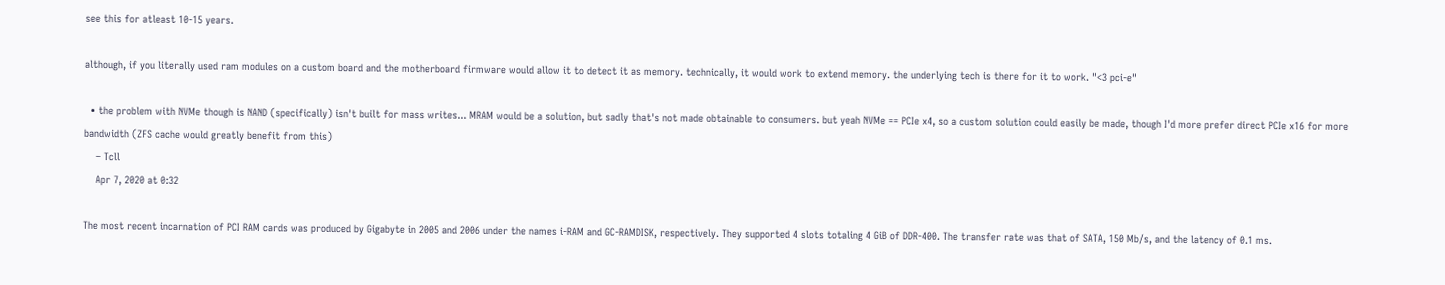see this for atleast 10-15 years.

although, if you literally used ram modules on a custom board and the motherboard firmware would allow it to detect it as memory. technically, it would work to extend memory. the underlying tech is there for it to work. "<3 pci-e"

  • the problem with NVMe though is NAND (specifically) isn't built for mass writes... MRAM would be a solution, but sadly that's not made obtainable to consumers. but yeah NVMe == PCIe x4, so a custom solution could easily be made, though I'd more prefer direct PCIe x16 for more bandwidth (ZFS cache would greatly benefit from this)
    – Tcll
    Apr 7, 2020 at 0:32

The most recent incarnation of PCI RAM cards was produced by Gigabyte in 2005 and 2006 under the names i-RAM and GC-RAMDISK, respectively. They supported 4 slots totaling 4 GiB of DDR-400. The transfer rate was that of SATA, 150 Mb/s, and the latency of 0.1 ms.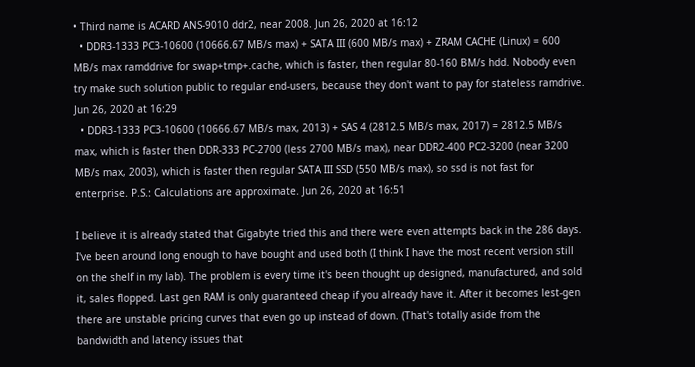• Third name is ACARD ANS-9010 ddr2, near 2008. Jun 26, 2020 at 16:12
  • DDR3-1333 PC3-10600 (10666.67 MB/s max) + SATA III (600 MB/s max) + ZRAM CACHE (Linux) = 600 MB/s max ramddrive for swap+tmp+.cache, which is faster, then regular 80-160 BM/s hdd. Nobody even try make such solution public to regular end-users, because they don't want to pay for stateless ramdrive. Jun 26, 2020 at 16:29
  • DDR3-1333 PC3-10600 (10666.67 MB/s max, 2013) + SAS 4 (2812.5 MB/s max, 2017) = 2812.5 MB/s max, which is faster then DDR-333 PC-2700 (less 2700 MB/s max), near DDR2-400 PC2-3200 (near 3200 MB/s max, 2003), which is faster then regular SATA III SSD (550 MB/s max), so ssd is not fast for enterprise. P.S.: Calculations are approximate. Jun 26, 2020 at 16:51

I believe it is already stated that Gigabyte tried this and there were even attempts back in the 286 days. I've been around long enough to have bought and used both (I think I have the most recent version still on the shelf in my lab). The problem is every time it's been thought up designed, manufactured, and sold it, sales flopped. Last gen RAM is only guaranteed cheap if you already have it. After it becomes lest-gen there are unstable pricing curves that even go up instead of down. (That's totally aside from the bandwidth and latency issues that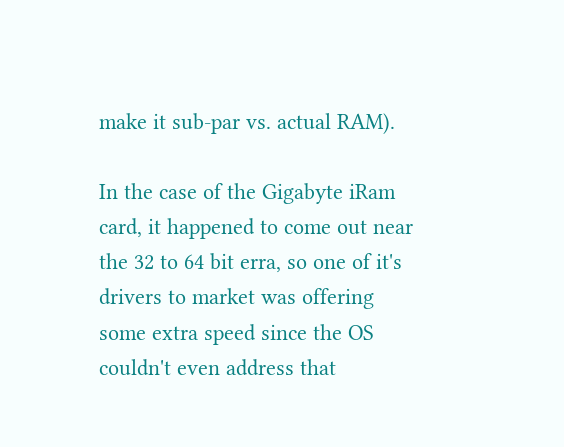make it sub-par vs. actual RAM).

In the case of the Gigabyte iRam card, it happened to come out near the 32 to 64 bit erra, so one of it's drivers to market was offering some extra speed since the OS couldn't even address that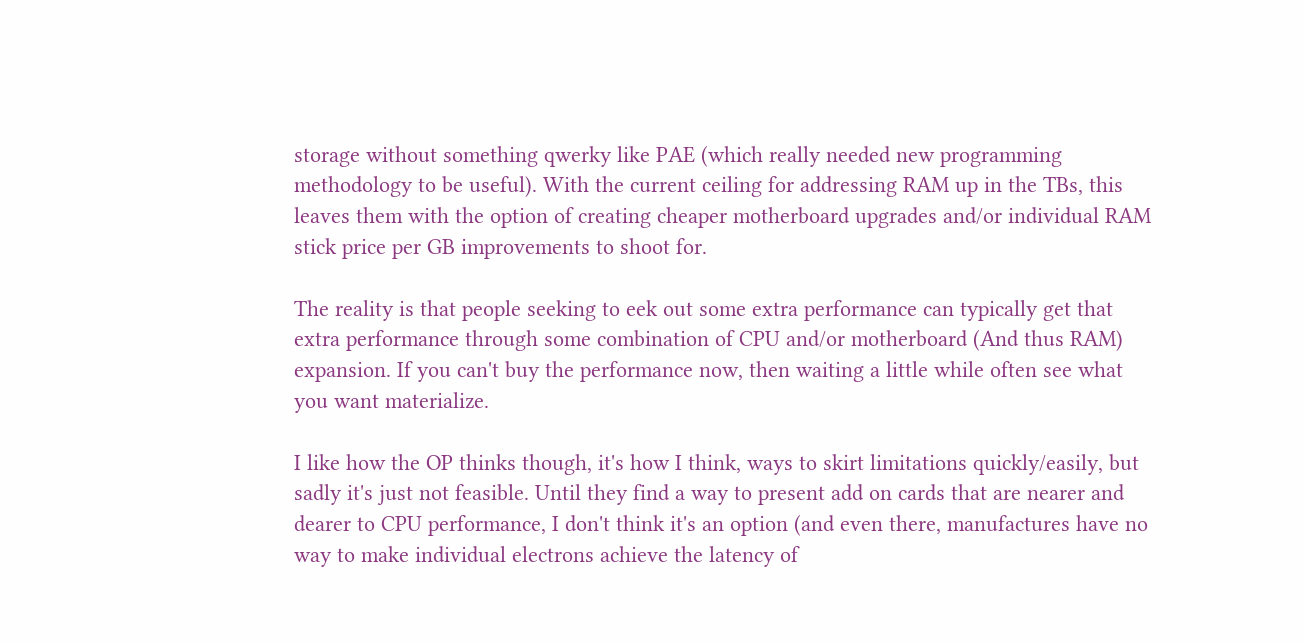storage without something qwerky like PAE (which really needed new programming methodology to be useful). With the current ceiling for addressing RAM up in the TBs, this leaves them with the option of creating cheaper motherboard upgrades and/or individual RAM stick price per GB improvements to shoot for.

The reality is that people seeking to eek out some extra performance can typically get that extra performance through some combination of CPU and/or motherboard (And thus RAM) expansion. If you can't buy the performance now, then waiting a little while often see what you want materialize.

I like how the OP thinks though, it's how I think, ways to skirt limitations quickly/easily, but sadly it's just not feasible. Until they find a way to present add on cards that are nearer and dearer to CPU performance, I don't think it's an option (and even there, manufactures have no way to make individual electrons achieve the latency of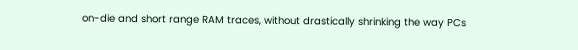on-die and short range RAM traces, without drastically shrinking the way PCs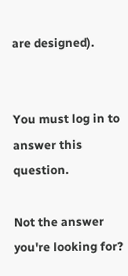are designed).


You must log in to answer this question.

Not the answer you're looking for?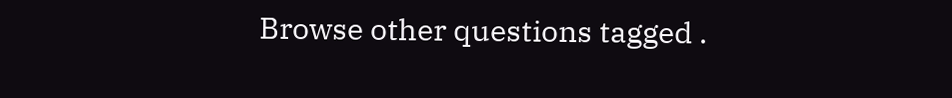Browse other questions tagged .